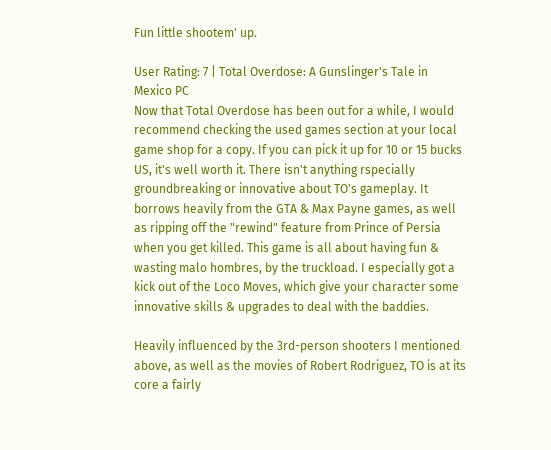Fun little shootem' up.

User Rating: 7 | Total Overdose: A Gunslinger's Tale in Mexico PC
Now that Total Overdose has been out for a while, I would recommend checking the used games section at your local game shop for a copy. If you can pick it up for 10 or 15 bucks US, it's well worth it. There isn't anything rspecially groundbreaking or innovative about TO's gameplay. It borrows heavily from the GTA & Max Payne games, as well as ripping off the "rewind" feature from Prince of Persia when you get killed. This game is all about having fun & wasting malo hombres, by the truckload. I especially got a kick out of the Loco Moves, which give your character some innovative skills & upgrades to deal with the baddies.

Heavily influenced by the 3rd-person shooters I mentioned above, as well as the movies of Robert Rodriguez, TO is at its core a fairly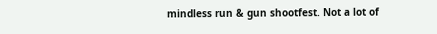mindless run & gun shootfest. Not a lot of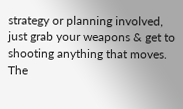strategy or planning involved, just grab your weapons & get to shooting anything that moves. The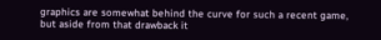graphics are somewhat behind the curve for such a recent game, but aside from that drawback it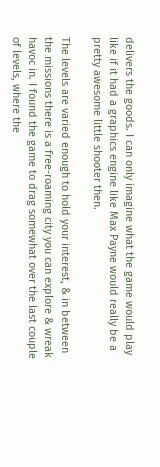delivers the goods. I can only imagine what the game would play like if it had a graphics engine like Max Payne would really be a pretty awesome little shooter then.

The levels are varied enough to hold your interest, & in between the missions there is a free-roaming city you can explore & wreak havoc in. I found the game to drag somewhat over the last couple of levels, where the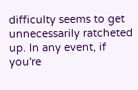difficulty seems to get unnecessarily ratcheted up. In any event, if you're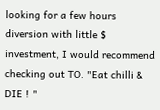looking for a few hours diversion with little $ investment, I would recommend checking out TO. "Eat chilli & DIE ! "